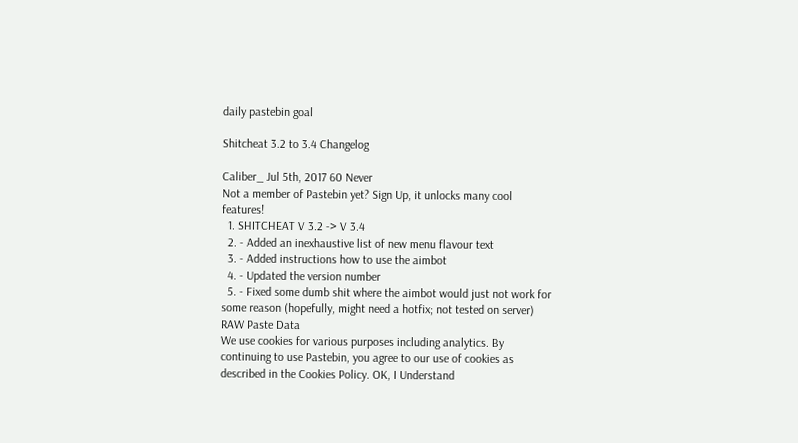daily pastebin goal

Shitcheat 3.2 to 3.4 Changelog

Caliber_ Jul 5th, 2017 60 Never
Not a member of Pastebin yet? Sign Up, it unlocks many cool features!
  1. SHITCHEAT V 3.2 -> V 3.4
  2. - Added an inexhaustive list of new menu flavour text
  3. - Added instructions how to use the aimbot
  4. - Updated the version number
  5. - Fixed some dumb shit where the aimbot would just not work for some reason (hopefully, might need a hotfix; not tested on server)
RAW Paste Data
We use cookies for various purposes including analytics. By continuing to use Pastebin, you agree to our use of cookies as described in the Cookies Policy. OK, I Understand